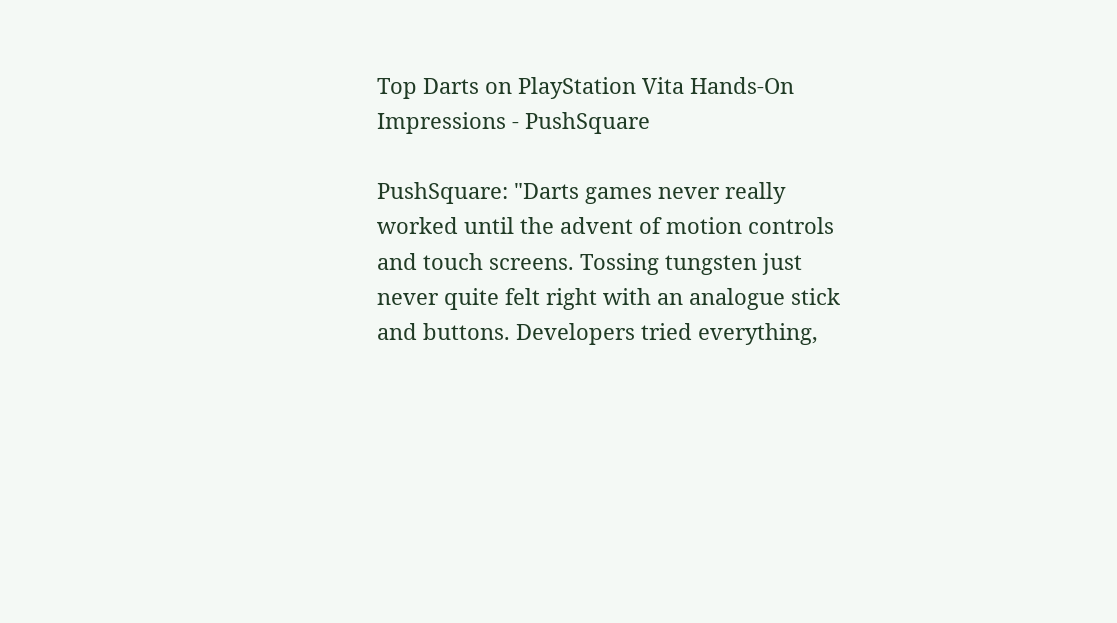Top Darts on PlayStation Vita Hands-On Impressions - PushSquare

PushSquare: "Darts games never really worked until the advent of motion controls and touch screens. Tossing tungsten just never quite felt right with an analogue stick and buttons. Developers tried everything,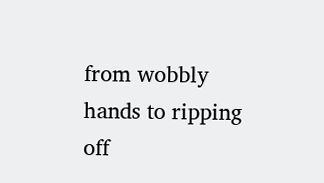from wobbly hands to ripping off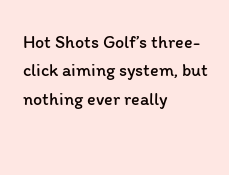Hot Shots Golf’s three-click aiming system, but nothing ever really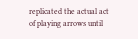replicated the actual act of playing arrows until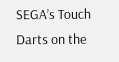SEGA’s Touch Darts on the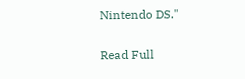Nintendo DS."

Read Full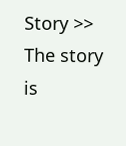Story >>
The story is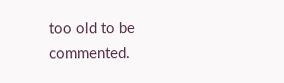too old to be commented.